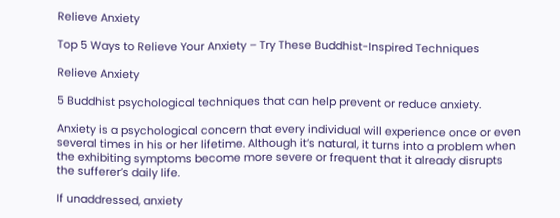Relieve Anxiety

Top 5 Ways to Relieve Your Anxiety – Try These Buddhist-Inspired Techniques

Relieve Anxiety

5 Buddhist psychological techniques that can help prevent or reduce anxiety.

Anxiety is a psychological concern that every individual will experience once or even several times in his or her lifetime. Although it’s natural, it turns into a problem when the exhibiting symptoms become more severe or frequent that it already disrupts the sufferer’s daily life.

If unaddressed, anxiety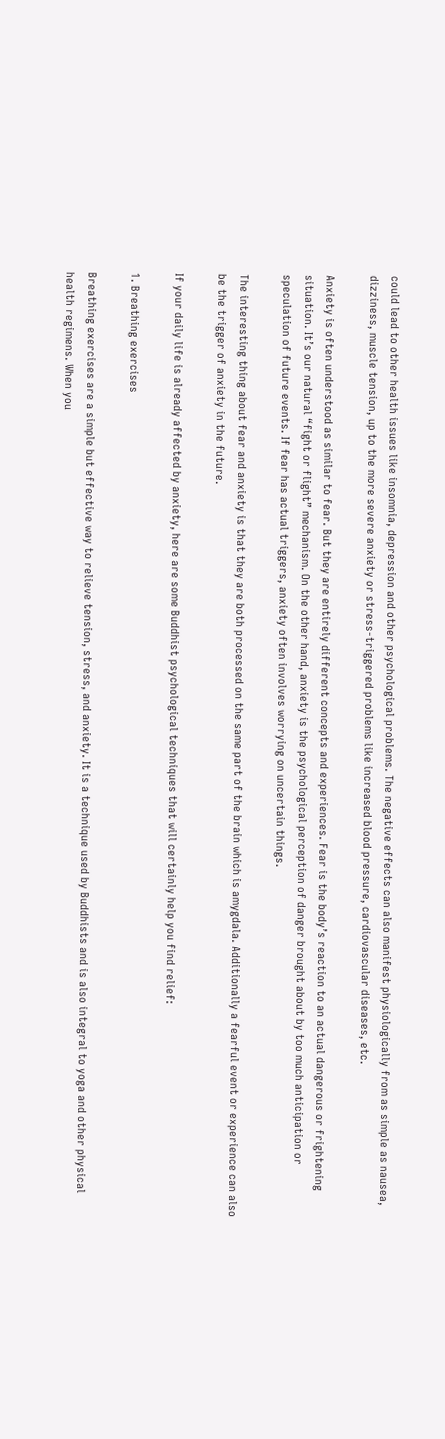could lead to other health issues like insomnia, depression and other psychological problems. The negative effects can also manifest physiologically from as simple as nausea, dizziness, muscle tension, up to the more severe anxiety or stress-triggered problems like increased blood pressure, cardiovascular diseases, etc.

Anxiety is often understood as similar to fear. But they are entirely different concepts and experiences. Fear is the body’s reaction to an actual dangerous or frightening situation. It’s our natural “fight or flight” mechanism. On the other hand, anxiety is the psychological perception of danger brought about by too much anticipation or speculation of future events. If fear has actual triggers, anxiety often involves worrying on uncertain things.

The interesting thing about fear and anxiety is that they are both processed on the same part of the brain which is amygdala. Additionally a fearful event or experience can also be the trigger of anxiety in the future.

If your daily life is already affected by anxiety, here are some Buddhist psychological techniques that will certainly help you find relief:

1. Breathing exercises

Breathing exercises are a simple but effective way to relieve tension, stress, and anxiety. It is a technique used by Buddhists and is also integral to yoga and other physical health regimens. When you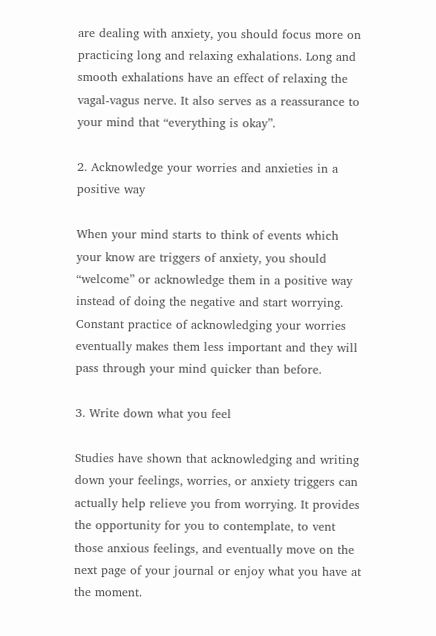are dealing with anxiety, you should focus more on practicing long and relaxing exhalations. Long and smooth exhalations have an effect of relaxing the vagal-vagus nerve. It also serves as a reassurance to your mind that “everything is okay”.

2. Acknowledge your worries and anxieties in a positive way

When your mind starts to think of events which your know are triggers of anxiety, you should “welcome” or acknowledge them in a positive way instead of doing the negative and start worrying. Constant practice of acknowledging your worries eventually makes them less important and they will pass through your mind quicker than before.

3. Write down what you feel

Studies have shown that acknowledging and writing down your feelings, worries, or anxiety triggers can actually help relieve you from worrying. It provides the opportunity for you to contemplate, to vent those anxious feelings, and eventually move on the next page of your journal or enjoy what you have at the moment.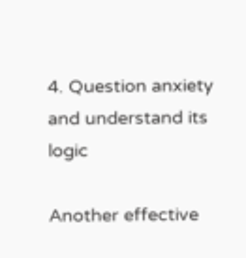4. Question anxiety and understand its logic

Another effective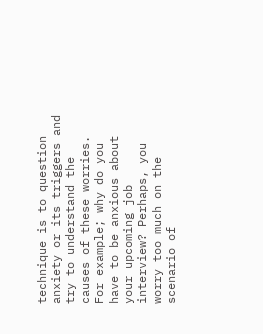technique is to question anxiety or its triggers and try to understand the causes of these worries. For example; why do you have to be anxious about your upcoming job interview? Perhaps, you worry too much on the scenario of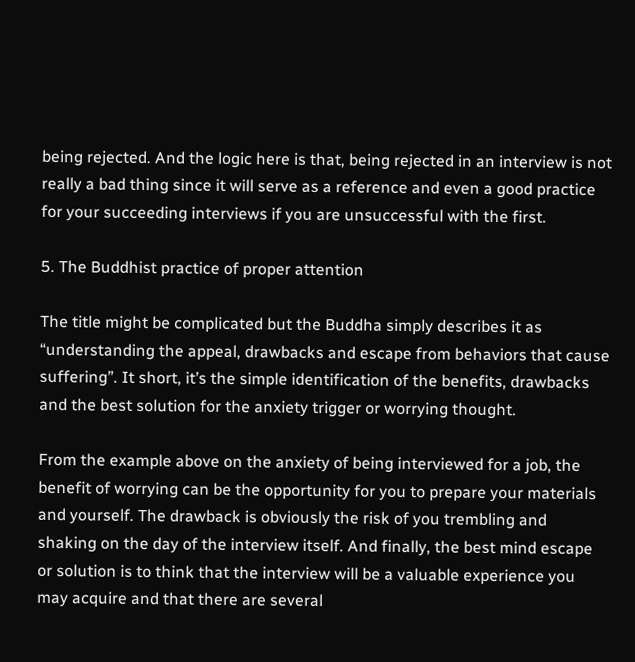being rejected. And the logic here is that, being rejected in an interview is not really a bad thing since it will serve as a reference and even a good practice for your succeeding interviews if you are unsuccessful with the first.

5. The Buddhist practice of proper attention

The title might be complicated but the Buddha simply describes it as “understanding the appeal, drawbacks and escape from behaviors that cause suffering”. It short, it’s the simple identification of the benefits, drawbacks and the best solution for the anxiety trigger or worrying thought.

From the example above on the anxiety of being interviewed for a job, the benefit of worrying can be the opportunity for you to prepare your materials and yourself. The drawback is obviously the risk of you trembling and shaking on the day of the interview itself. And finally, the best mind escape or solution is to think that the interview will be a valuable experience you may acquire and that there are several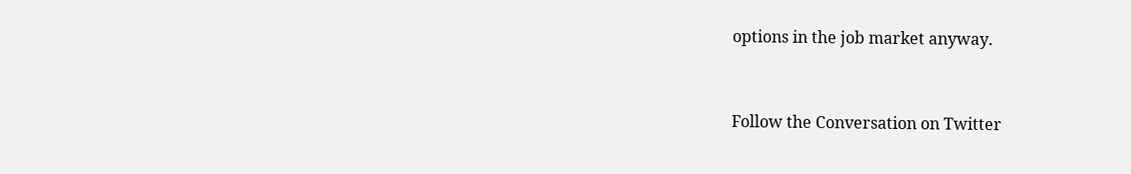options in the job market anyway.


Follow the Conversation on Twitter